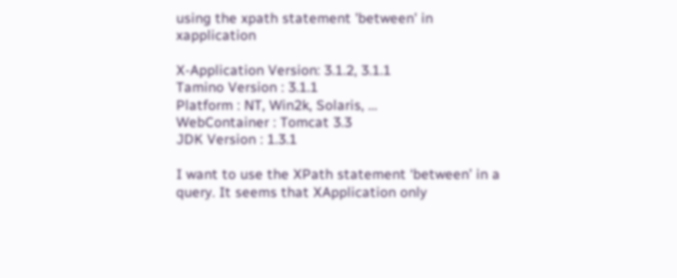using the xpath statement 'between' in xapplication

X-Application Version: 3.1.2, 3.1.1
Tamino Version : 3.1.1
Platform : NT, Win2k, Solaris, …
WebContainer : Tomcat 3.3
JDK Version : 1.3.1

I want to use the XPath statement ‘between’ in a query. It seems that XApplication only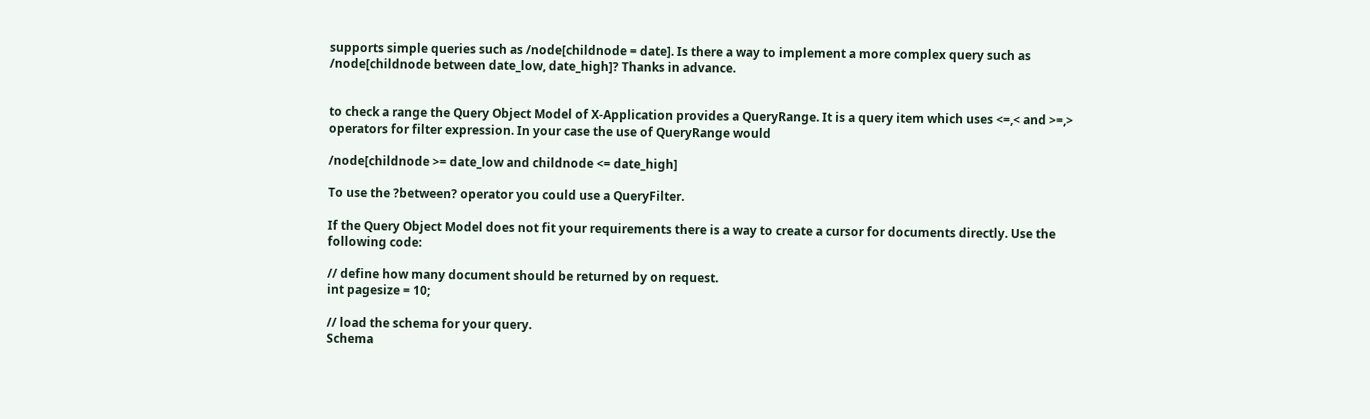supports simple queries such as /node[childnode = date]. Is there a way to implement a more complex query such as /node[childnode between date_low, date_high]? Thanks in advance.


to check a range the Query Object Model of X-Application provides a QueryRange. It is a query item which uses <=,< and >=,> operators for filter expression. In your case the use of QueryRange would

/node[childnode >= date_low and childnode <= date_high]

To use the ?between? operator you could use a QueryFilter.

If the Query Object Model does not fit your requirements there is a way to create a cursor for documents directly. Use the following code:

// define how many document should be returned by on request.
int pagesize = 10;

// load the schema for your query.
Schema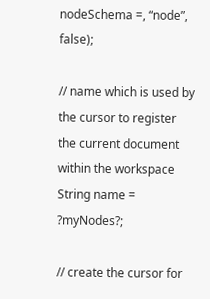nodeSchema =, “node”, false);

// name which is used by the cursor to register the current document within the workspace
String name = ?myNodes?;

// create the cursor for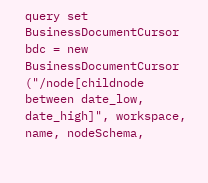query set
BusinessDocumentCursor bdc = new BusinessDocumentCursor ("/node[childnode between date_low, date_high]", workspace, name, nodeSchema,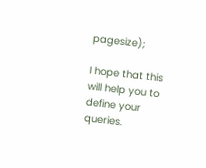pagesize);

I hope that this will help you to define your queries.